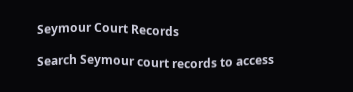Seymour Court Records

Search Seymour court records to access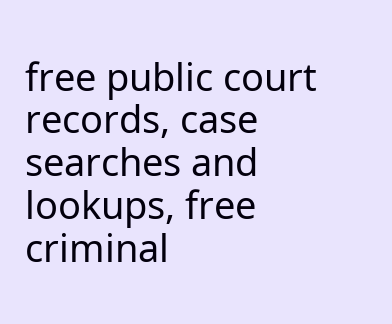free public court records, case searches and lookups, free criminal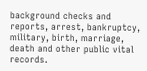background checks and reports, arrest, bankruptcy, military, birth, marriage, death and other public vital records.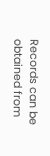Records can be obtained from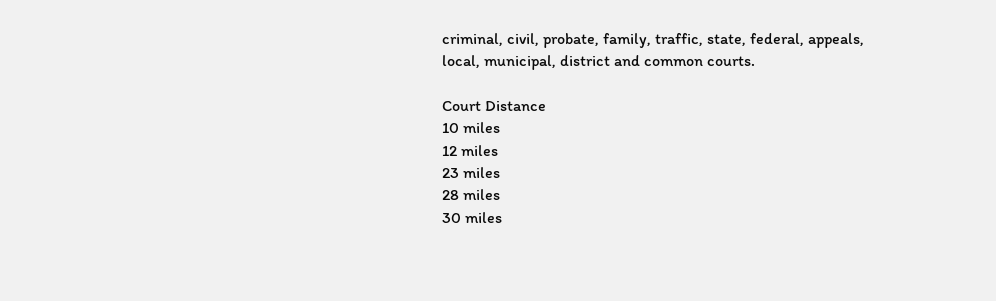criminal, civil, probate, family, traffic, state, federal, appeals, local, municipal, district and common courts.

Court Distance
10 miles
12 miles
23 miles
28 miles
30 miles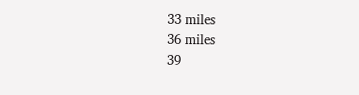33 miles
36 miles
39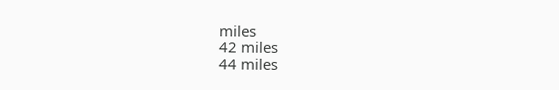miles
42 miles
44 miles